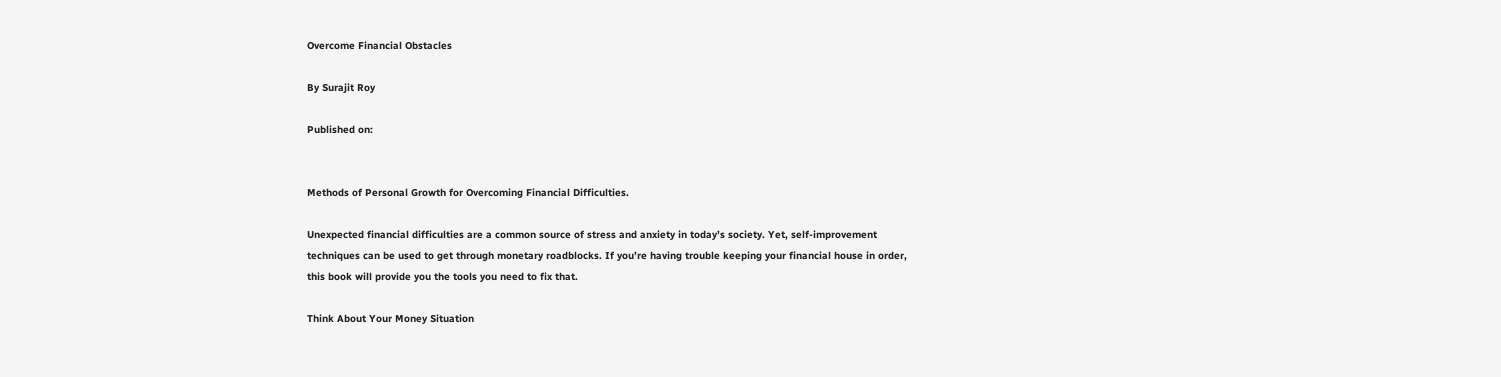Overcome Financial Obstacles

By Surajit Roy

Published on:


Methods of Personal Growth for Overcoming Financial Difficulties.

Unexpected financial difficulties are a common source of stress and anxiety in today’s society. Yet, self-improvement techniques can be used to get through monetary roadblocks. If you’re having trouble keeping your financial house in order, this book will provide you the tools you need to fix that.

Think About Your Money Situation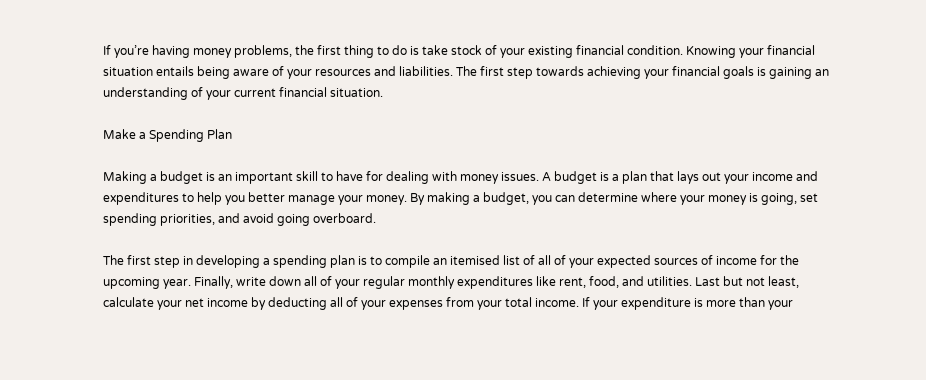If you’re having money problems, the first thing to do is take stock of your existing financial condition. Knowing your financial situation entails being aware of your resources and liabilities. The first step towards achieving your financial goals is gaining an understanding of your current financial situation.

Make a Spending Plan

Making a budget is an important skill to have for dealing with money issues. A budget is a plan that lays out your income and expenditures to help you better manage your money. By making a budget, you can determine where your money is going, set spending priorities, and avoid going overboard.

The first step in developing a spending plan is to compile an itemised list of all of your expected sources of income for the upcoming year. Finally, write down all of your regular monthly expenditures like rent, food, and utilities. Last but not least, calculate your net income by deducting all of your expenses from your total income. If your expenditure is more than your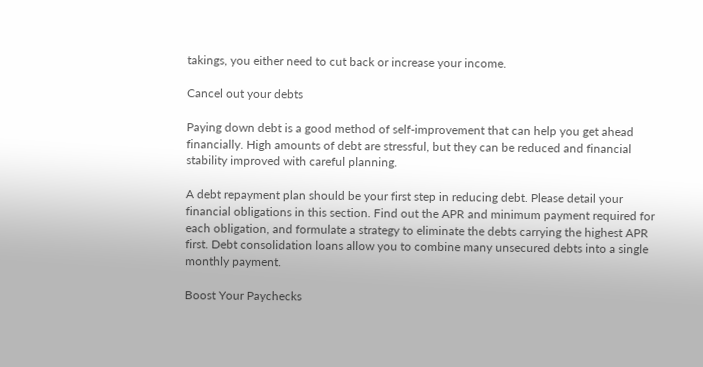takings, you either need to cut back or increase your income.

Cancel out your debts

Paying down debt is a good method of self-improvement that can help you get ahead financially. High amounts of debt are stressful, but they can be reduced and financial stability improved with careful planning.

A debt repayment plan should be your first step in reducing debt. Please detail your financial obligations in this section. Find out the APR and minimum payment required for each obligation, and formulate a strategy to eliminate the debts carrying the highest APR first. Debt consolidation loans allow you to combine many unsecured debts into a single monthly payment.

Boost Your Paychecks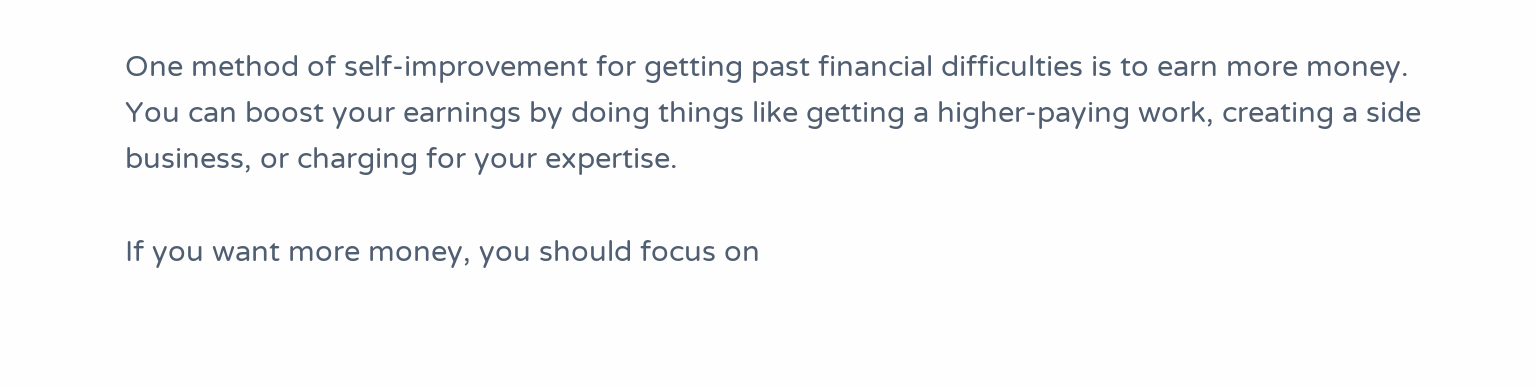One method of self-improvement for getting past financial difficulties is to earn more money. You can boost your earnings by doing things like getting a higher-paying work, creating a side business, or charging for your expertise.

If you want more money, you should focus on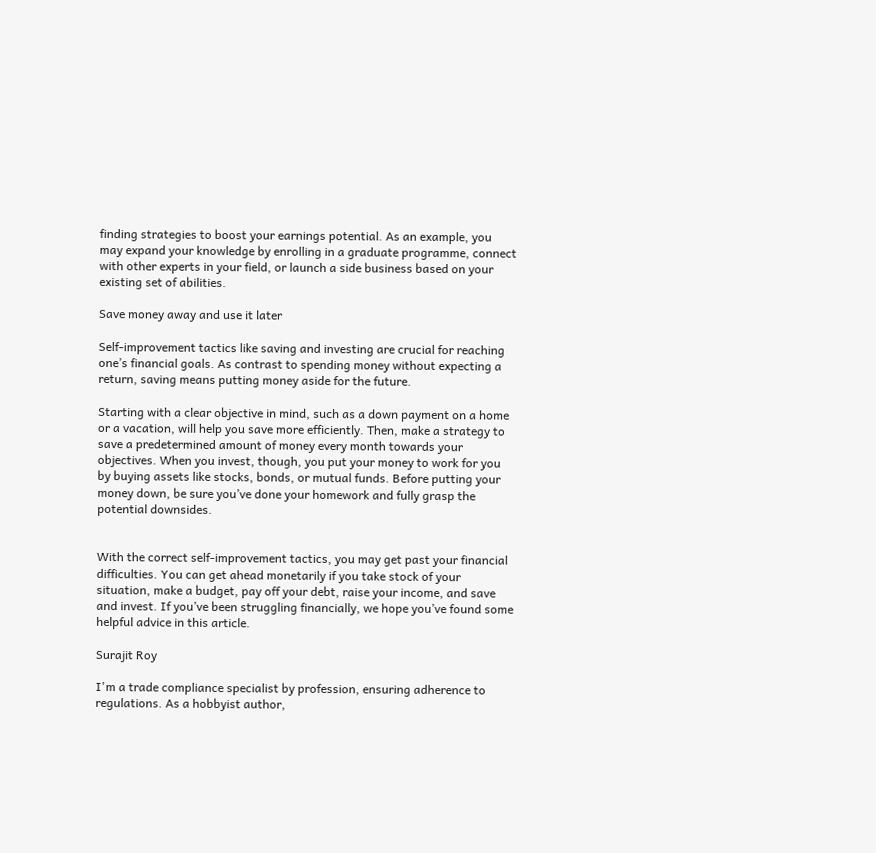finding strategies to boost your earnings potential. As an example, you may expand your knowledge by enrolling in a graduate programme, connect with other experts in your field, or launch a side business based on your existing set of abilities.

Save money away and use it later

Self-improvement tactics like saving and investing are crucial for reaching one’s financial goals. As contrast to spending money without expecting a return, saving means putting money aside for the future.

Starting with a clear objective in mind, such as a down payment on a home or a vacation, will help you save more efficiently. Then, make a strategy to save a predetermined amount of money every month towards your objectives. When you invest, though, you put your money to work for you by buying assets like stocks, bonds, or mutual funds. Before putting your money down, be sure you’ve done your homework and fully grasp the potential downsides.


With the correct self-improvement tactics, you may get past your financial difficulties. You can get ahead monetarily if you take stock of your situation, make a budget, pay off your debt, raise your income, and save and invest. If you’ve been struggling financially, we hope you’ve found some helpful advice in this article.

Surajit Roy

I'm a trade compliance specialist by profession, ensuring adherence to regulations. As a hobbyist author,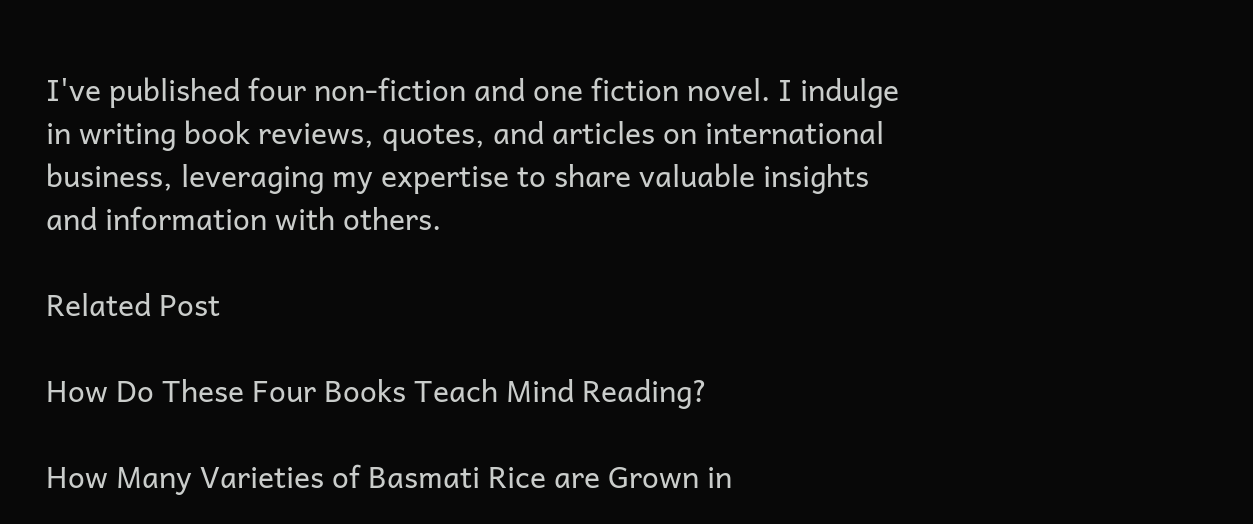I've published four non-fiction and one fiction novel. I indulge in writing book reviews, quotes, and articles on international business, leveraging my expertise to share valuable insights and information with others.

Related Post

How Do These Four Books Teach Mind Reading?

How Many Varieties of Basmati Rice are Grown in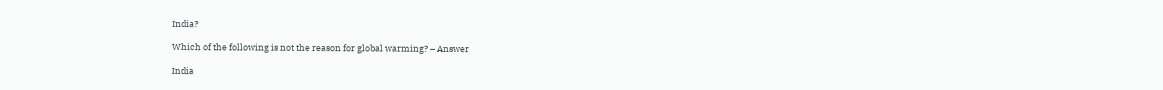India?

Which of the following is not the reason for global warming? – Answer

India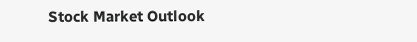Stock Market Outlook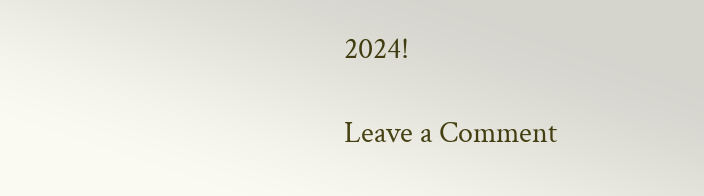2024!

Leave a Comment